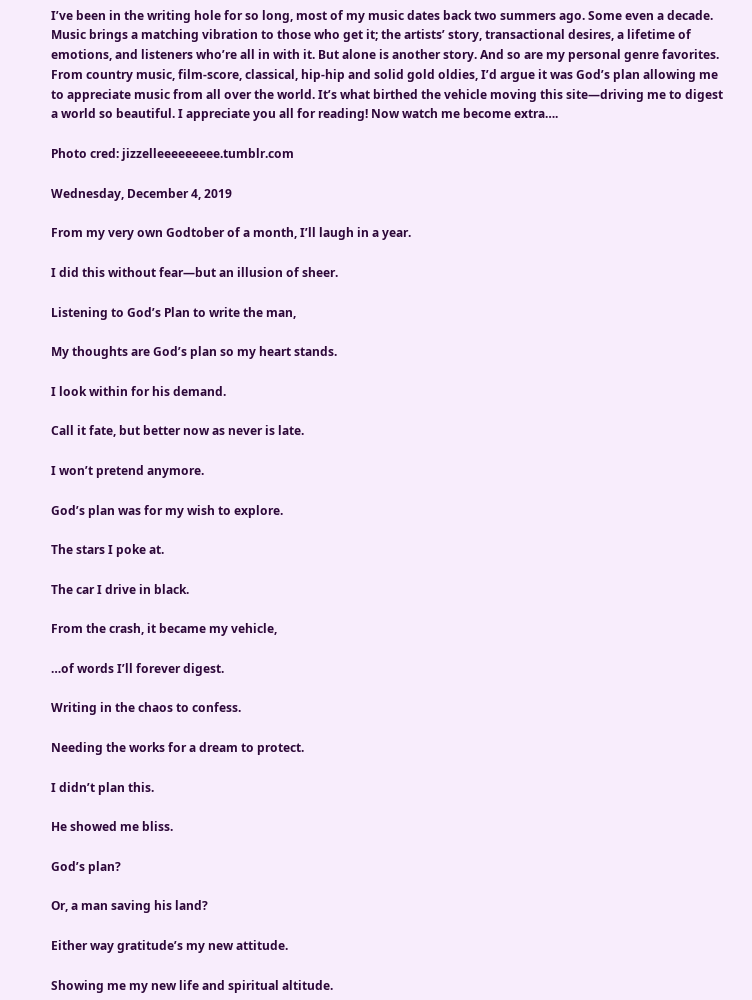I’ve been in the writing hole for so long, most of my music dates back two summers ago. Some even a decade. Music brings a matching vibration to those who get it; the artists’ story, transactional desires, a lifetime of emotions, and listeners who’re all in with it. But alone is another story. And so are my personal genre favorites. From country music, film-score, classical, hip-hip and solid gold oldies, I’d argue it was God’s plan allowing me to appreciate music from all over the world. It’s what birthed the vehicle moving this site—driving me to digest a world so beautiful. I appreciate you all for reading! Now watch me become extra….

Photo cred: jizzelleeeeeeeee.tumblr.com

Wednesday, December 4, 2019

From my very own Godtober of a month, I’ll laugh in a year.

I did this without fear—but an illusion of sheer.

Listening to God’s Plan to write the man,

My thoughts are God’s plan so my heart stands.

I look within for his demand.

Call it fate, but better now as never is late.

I won’t pretend anymore.

God’s plan was for my wish to explore.

The stars I poke at.

The car I drive in black.

From the crash, it became my vehicle,

…of words I’ll forever digest.

Writing in the chaos to confess.

Needing the works for a dream to protect.

I didn’t plan this.

He showed me bliss.

God’s plan?

Or, a man saving his land?

Either way gratitude’s my new attitude.

Showing me my new life and spiritual altitude.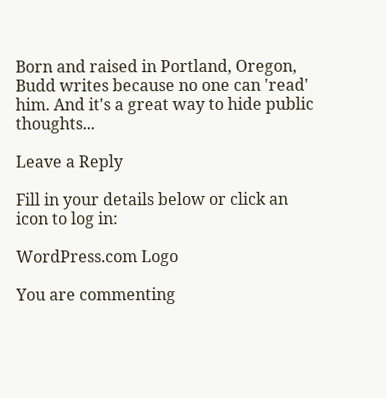Born and raised in Portland, Oregon, Budd writes because no one can 'read' him. And it's a great way to hide public thoughts...

Leave a Reply

Fill in your details below or click an icon to log in:

WordPress.com Logo

You are commenting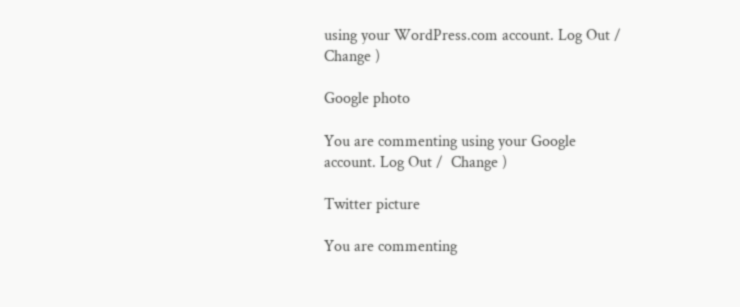using your WordPress.com account. Log Out /  Change )

Google photo

You are commenting using your Google account. Log Out /  Change )

Twitter picture

You are commenting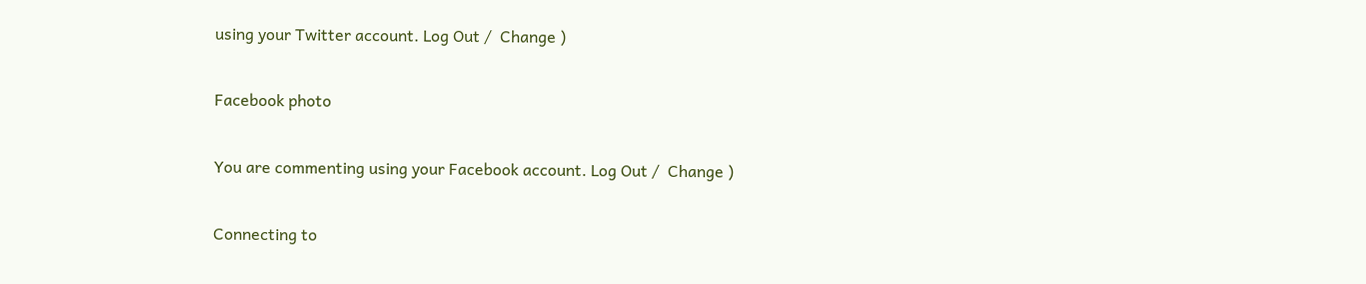using your Twitter account. Log Out /  Change )

Facebook photo

You are commenting using your Facebook account. Log Out /  Change )

Connecting to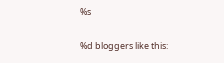%s

%d bloggers like this: